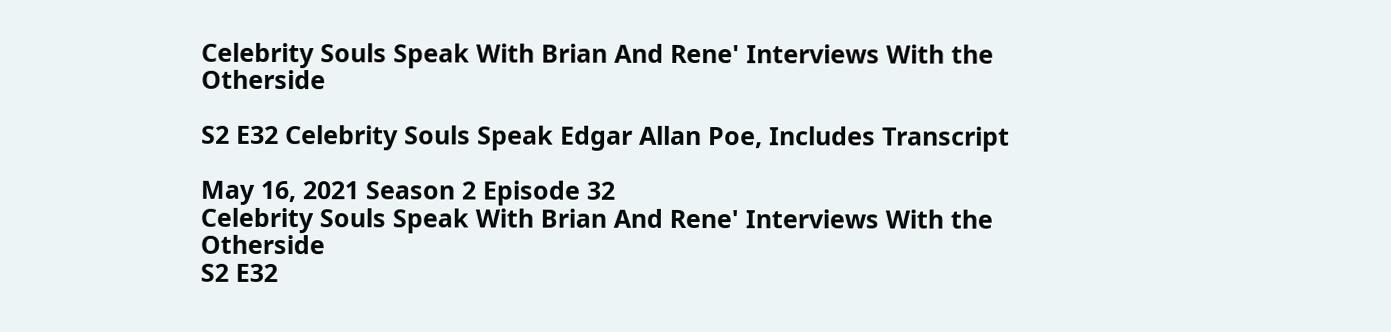Celebrity Souls Speak With Brian And Rene' Interviews With the Otherside

S2 E32 Celebrity Souls Speak Edgar Allan Poe, Includes Transcript

May 16, 2021 Season 2 Episode 32
Celebrity Souls Speak With Brian And Rene' Interviews With the Otherside
S2 E32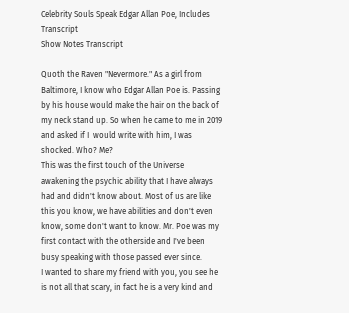Celebrity Souls Speak Edgar Allan Poe, Includes Transcript
Show Notes Transcript

Quoth the Raven "Nevermore." As a girl from Baltimore, I know who Edgar Allan Poe is. Passing by his house would make the hair on the back of my neck stand up. So when he came to me in 2019 and asked if I  would write with him, I was shocked. Who? Me?
This was the first touch of the Universe awakening the psychic ability that I have always had and didn't know about. Most of us are like this you know, we have abilities and don't even know, some don't want to know. Mr. Poe was my first contact with the otherside and I've been busy speaking with those passed ever since.
I wanted to share my friend with you, you see he is not all that scary, in fact he is a very kind and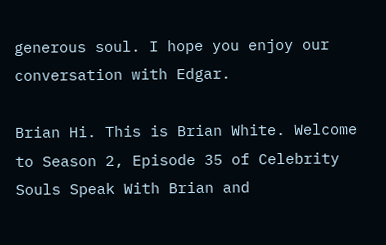generous soul. I hope you enjoy our conversation with Edgar.

Brian Hi. This is Brian White. Welcome to Season 2, Episode 35 of Celebrity Souls Speak With Brian and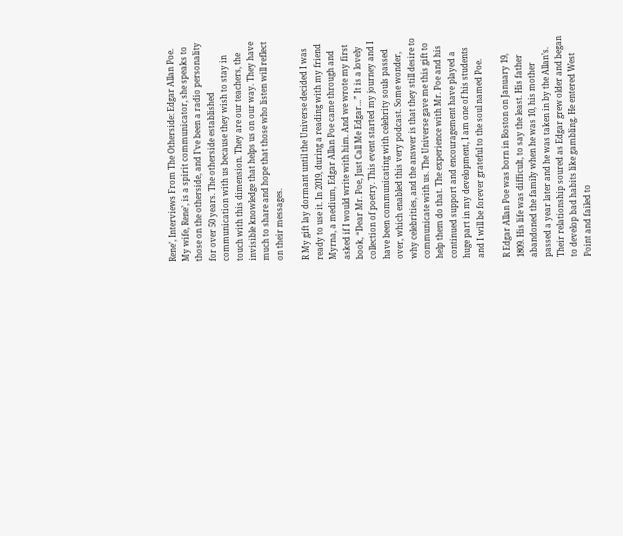Rene’, Interviews From The Otherside: Edgar Allan Poe. My wife, Rene’, is a spirit communicator, she speaks to those on the otherside, and I’ve been a radio personality for over 50 years. The otherside established communication with us because they wish to stay in touch with this dimension. They are our teachers, the invisible knowledge that helps us on our way. They have much to share and hope that those who listen will reflect on their messages.

R My gift lay dormant until the Universe decided I was ready to use it. In 2019, during a reading with my friend Myrna, a medium, Edgar Allan Poe came through and asked if I would write with him. And we wrote my first book, “Dear Mr. Poe, Just Call Me Edgar…” It is a lovely collection of poetry. This event started my journey and I have been communicating with celebrity souls passed over, which enabled this very podcast. Some wonder, why celebrities, and the answer is that they still desire to communicate with us. The Universe gave me this gift to help them do that. The experience with Mr. Poe and his continued support and encouragement have played a huge part in my development, I am one of his students and I will be forever grateful to the soul named Poe.

R Edgar Allan Poe was born in Boston on January 19, 1809. His life was difficult, to say the least. His father abandoned the family when he was 10, his mother passed a year later and he was taken in by the Allan’s. Their relationship soured as Edgar grew older and began to develop bad habits like gambling. He entered West Point and failed to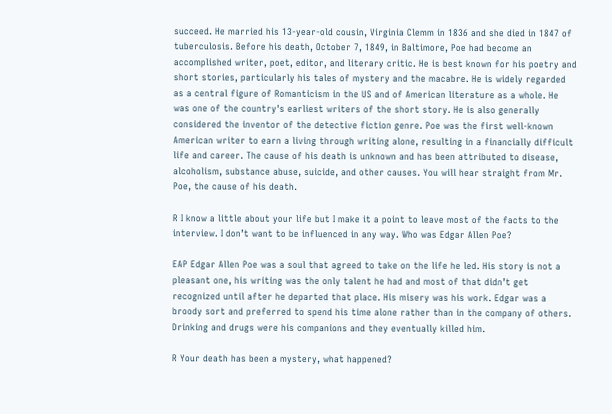succeed. He married his 13-year-old cousin, Virginia Clemm in 1836 and she died in 1847 of tuberculosis. Before his death, October 7, 1849, in Baltimore, Poe had become an accomplished writer, poet, editor, and literary critic. He is best known for his poetry and short stories, particularly his tales of mystery and the macabre. He is widely regarded as a central figure of Romanticism in the US and of American literature as a whole. He was one of the country's earliest writers of the short story. He is also generally considered the inventor of the detective fiction genre. Poe was the first well-known American writer to earn a living through writing alone, resulting in a financially difficult life and career. The cause of his death is unknown and has been attributed to disease, alcoholism, substance abuse, suicide, and other causes. You will hear straight from Mr. Poe, the cause of his death.

R I know a little about your life but I make it a point to leave most of the facts to the interview. I don’t want to be influenced in any way. Who was Edgar Allen Poe?

EAP Edgar Allen Poe was a soul that agreed to take on the life he led. His story is not a pleasant one, his writing was the only talent he had and most of that didn’t get recognized until after he departed that place. His misery was his work. Edgar was a broody sort and preferred to spend his time alone rather than in the company of others. Drinking and drugs were his companions and they eventually killed him.

R Your death has been a mystery, what happened?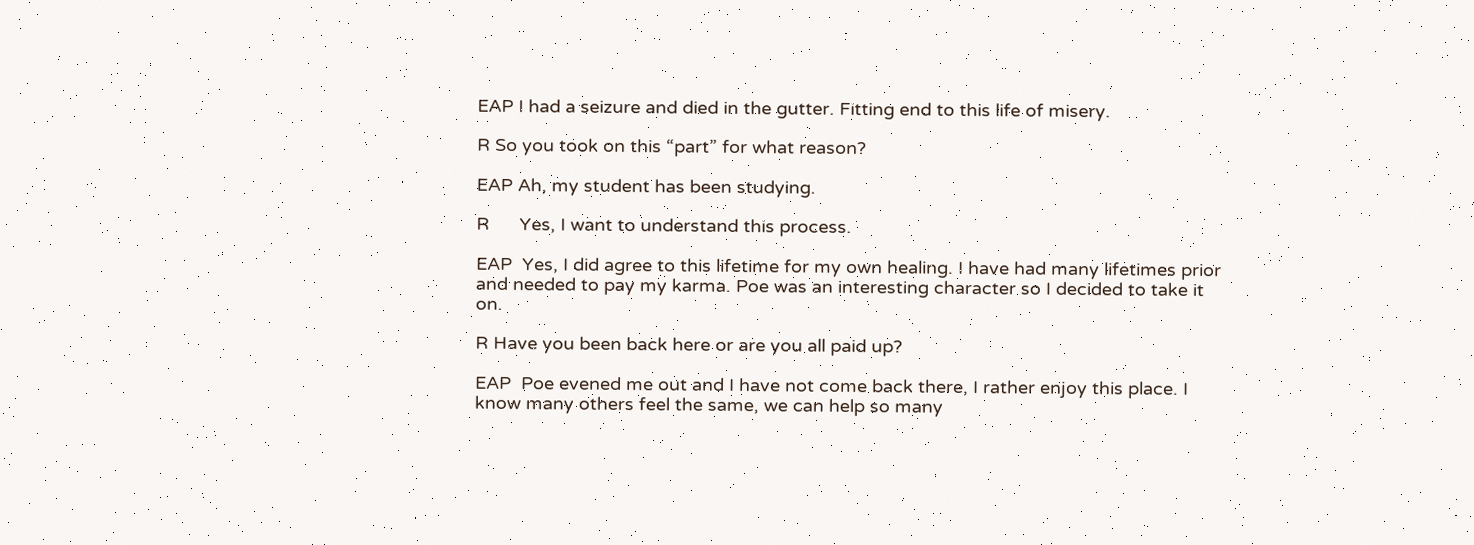EAP I had a seizure and died in the gutter. Fitting end to this life of misery.

R So you took on this “part” for what reason?

EAP Ah, my student has been studying.

R      Yes, I want to understand this process.

EAP  Yes, I did agree to this lifetime for my own healing. I have had many lifetimes prior and needed to pay my karma. Poe was an interesting character so I decided to take it on.

R Have you been back here or are you all paid up?

EAP  Poe evened me out and I have not come back there, I rather enjoy this place. I know many others feel the same, we can help so many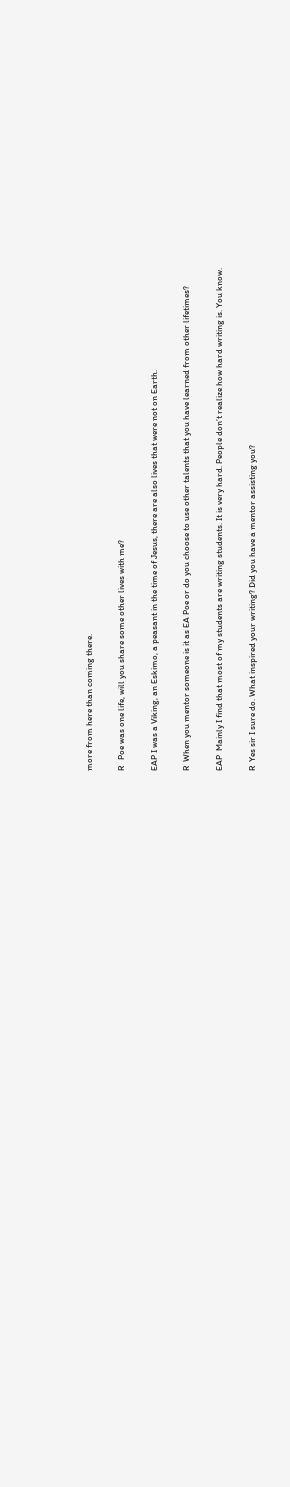more from here than coming there.

R   Poe was one life, will you share some other lives with me?

EAP I was a Viking, an Eskimo, a peasant in the time of Jesus, there are also lives that were not on Earth.

R  When you mentor someone is it as EA Poe or do you choose to use other talents that you have learned from other lifetimes?

EAP  Mainly I find that most of my students are writing students. It is very hard. People don’t realize how hard writing is. You know.

R  Yes sir I sure do. What inspired your writing? Did you have a mentor assisting you?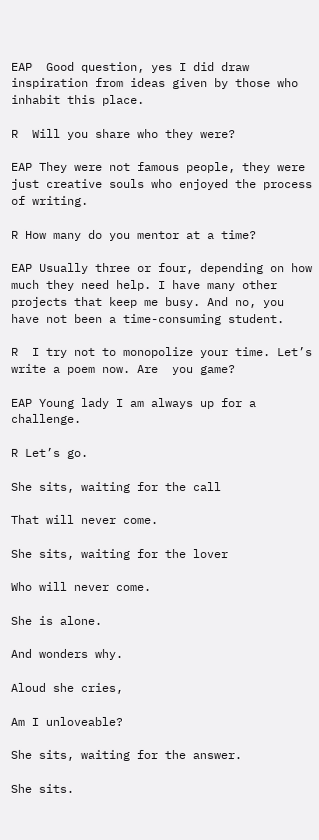EAP  Good question, yes I did draw inspiration from ideas given by those who inhabit this place.

R  Will you share who they were?

EAP They were not famous people, they were just creative souls who enjoyed the process of writing.

R How many do you mentor at a time?

EAP Usually three or four, depending on how much they need help. I have many other projects that keep me busy. And no, you have not been a time-consuming student.

R  I try not to monopolize your time. Let’s write a poem now. Are  you game?

EAP Young lady I am always up for a challenge.

R Let’s go.

She sits, waiting for the call

That will never come.

She sits, waiting for the lover

Who will never come.

She is alone.

And wonders why.

Aloud she cries,

Am I unloveable?

She sits, waiting for the answer.

She sits.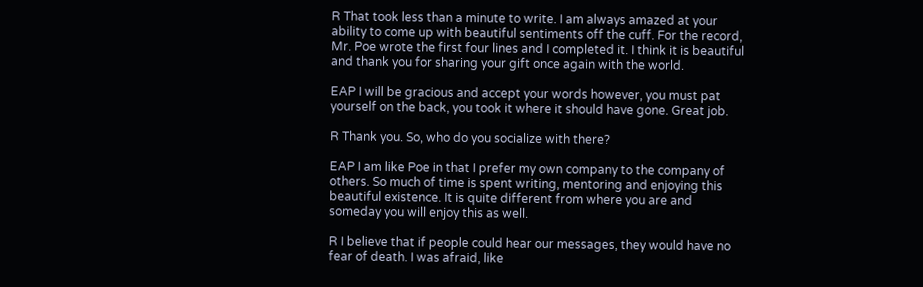R That took less than a minute to write. I am always amazed at your ability to come up with beautiful sentiments off the cuff. For the record, Mr. Poe wrote the first four lines and I completed it. I think it is beautiful and thank you for sharing your gift once again with the world.

EAP I will be gracious and accept your words however, you must pat yourself on the back, you took it where it should have gone. Great job.

R Thank you. So, who do you socialize with there?

EAP I am like Poe in that I prefer my own company to the company of others. So much of time is spent writing, mentoring and enjoying this beautiful existence. It is quite different from where you are and someday you will enjoy this as well.

R I believe that if people could hear our messages, they would have no fear of death. I was afraid, like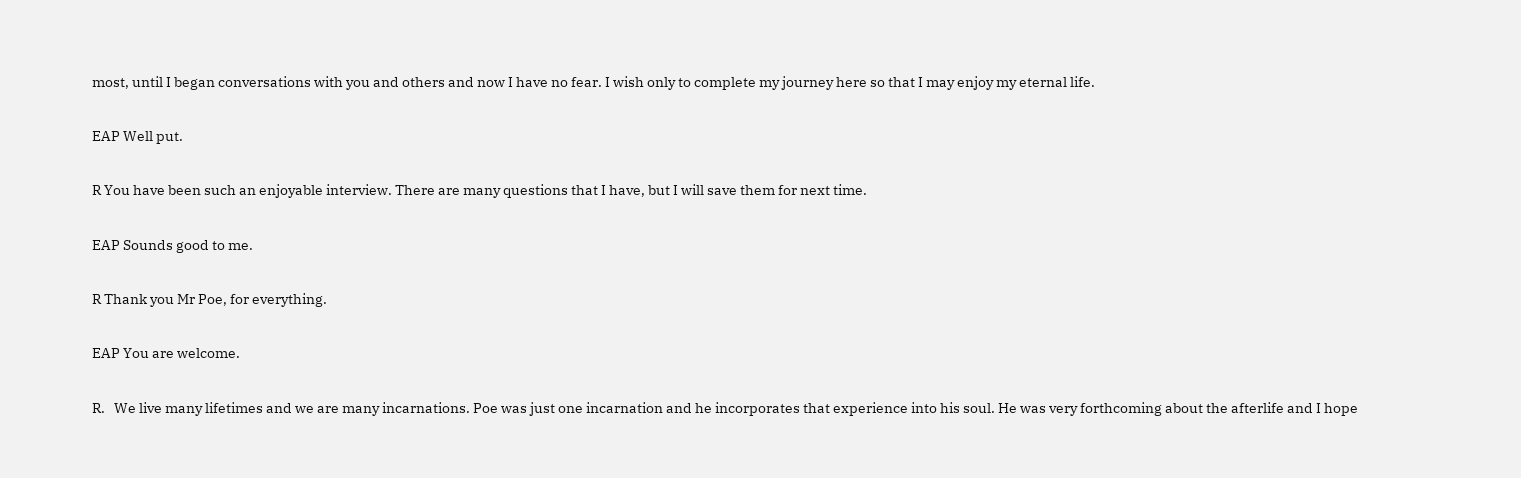most, until I began conversations with you and others and now I have no fear. I wish only to complete my journey here so that I may enjoy my eternal life.

EAP Well put.

R You have been such an enjoyable interview. There are many questions that I have, but I will save them for next time.

EAP Sounds good to me.

R Thank you Mr Poe, for everything.

EAP You are welcome.

R.   We live many lifetimes and we are many incarnations. Poe was just one incarnation and he incorporates that experience into his soul. He was very forthcoming about the afterlife and I hope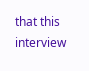that this interview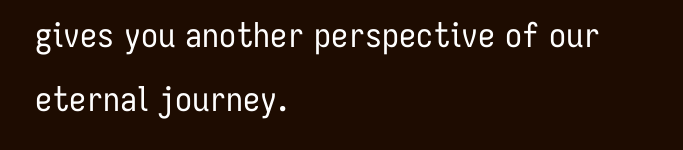gives you another perspective of our eternal journey.